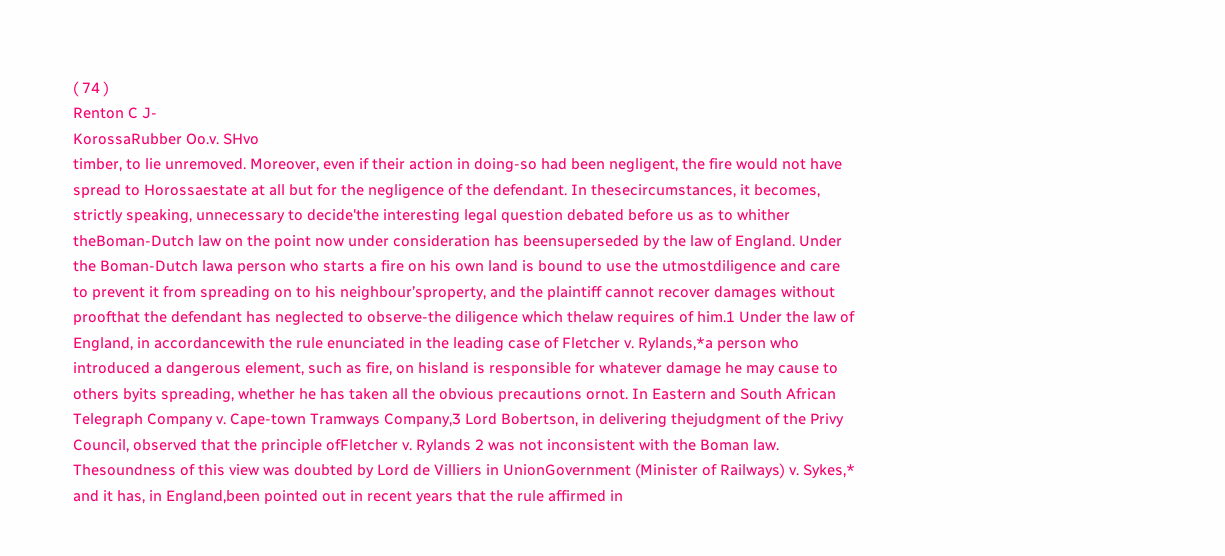( 74 )
Renton C J-
KorossaRubber Oo.v. SHvo
timber, to lie unremoved. Moreover, even if their action in doing-so had been negligent, the fire would not have spread to Horossaestate at all but for the negligence of the defendant. In thesecircumstances, it becomes, strictly speaking, unnecessary to decide'the interesting legal question debated before us as to whither theBoman-Dutch law on the point now under consideration has beensuperseded by the law of England. Under the Boman-Dutch lawa person who starts a fire on his own land is bound to use the utmostdiligence and care to prevent it from spreading on to his neighbour’sproperty, and the plaintiff cannot recover damages without proofthat the defendant has neglected to observe-the diligence which thelaw requires of him.1 Under the law of England, in accordancewith the rule enunciated in the leading case of Fletcher v. Rylands,*a person who introduced a dangerous element, such as fire, on hisland is responsible for whatever damage he may cause to others byits spreading, whether he has taken all the obvious precautions ornot. In Eastern and South African Telegraph Company v. Cape-town Tramways Company,3 Lord Bobertson, in delivering thejudgment of the Privy Council, observed that the principle ofFletcher v. Rylands 2 was not inconsistent with the Boman law. Thesoundness of this view was doubted by Lord de Villiers in UnionGovernment (Minister of Railways) v. Sykes,* and it has, in England,been pointed out in recent years that the rule affirmed in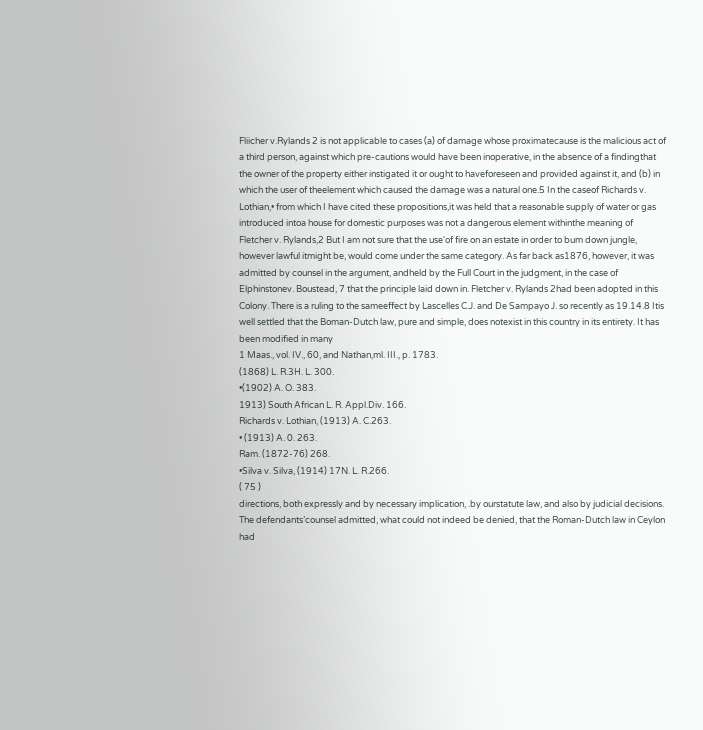Fliicher v.Rylands 2 is not applicable to cases (a) of damage whose proximatecause is the malicious act of a third person, against which pre-cautions would have been inoperative, in the absence of a findingthat the owner of the property either instigated it or ought to haveforeseen and provided against it, and (b) in which the user of theelement which caused the damage was a natural one.5 In the caseof Richards v. Lothian,• from which I have cited these propositions,it was held that a reasonable supply of water or gas introduced intoa house for domestic purposes was not a dangerous element withinthe meaning of Fletcher v. Rylands,2 But I am not sure that the use'of fire on an estate in order to bum down jungle, however lawful itmight be, would come under the same category. As far back as1876, however, it was admitted by counsel in the argument, andheld by the Full Court in the judgment, in the case of Elphinstonev. Boustead, 7 that the principle laid down in. Fletcher v. Rylands 2had been adopted in this Colony. There is a ruling to the sameeffect by Lascelles C.J. and De Sampayo J. so recently as 19.14.8 Itis well settled that the Boman-Dutch law, pure and simple, does notexist in this country in its entirety. It has been modified in many
1 Maas., vol. IV., 60, and Nathan,ml. III., p. 1783.
(1868) L. R.3H. L. 300.
•(1902) A. O. 383.
1913) South African L. R. Appl.Div. 166.
Richards v. Lothian, (1913) A. C.263.
• (1913) A. 0. 263.
Ram. (1872-76) 268.
•Silva v. Silva, (1914) 17N. L. R.266.
( 75 )
directions, both expressly and by necessary implication, .by ourstatute law, and also by judicial decisions. The defendants’counsel admitted, what could not indeed be denied, that the Roman-Dutch law in Ceylon had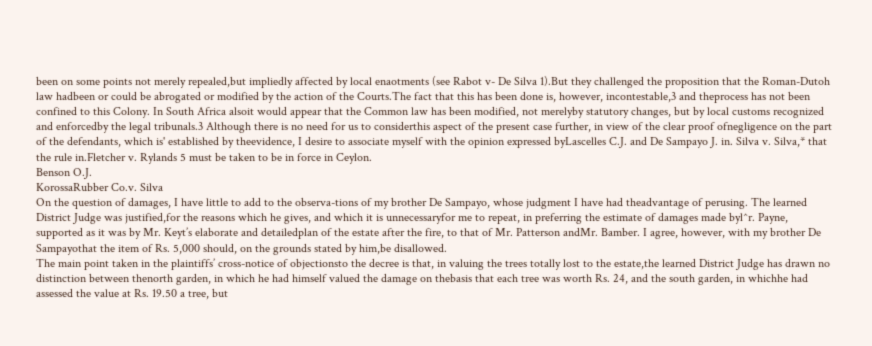been on some points not merely repealed,but impliedly affected by local enaotments (see Rabot v- De Silva 1).But they challenged the proposition that the Roman-Dutoh law hadbeen or could be abrogated or modified by the action of the Courts.The fact that this has been done is, however, incontestable,3 and theprocess has not been confined to this Colony. In South Africa alsoit would appear that the Common law has been modified, not merelyby statutory changes, but by local customs recognized and enforcedby the legal tribunals.3 Although there is no need for us to considerthis aspect of the present case further, in view of the clear proof ofnegligence on the part of the defendants, which is' established by theevidence, I desire to associate myself with the opinion expressed byLascelles C.J. and De Sampayo J. in. Silva v. Silva,* that the rule in.Fletcher v. Rylands 5 must be taken to be in force in Ceylon.
Benson O.J.
KorossaRubber Co.v. Silva
On the question of damages, I have little to add to the observa-tions of my brother De Sampayo, whose judgment I have had theadvantage of perusing. The learned District Judge was justified,for the reasons which he gives, and which it is unnecessaryfor me to repeat, in preferring the estimate of damages made byl^r. Payne, supported as it was by Mr. Keyt’s elaborate and detailedplan of the estate after the fire, to that of Mr. Patterson andMr. Bamber. I agree, however, with my brother De Sampayothat the item of Rs. 5,000 should, on the grounds stated by him,be disallowed.
The main point taken in the plaintiffs’ cross-notice of objectionsto the decree is that, in valuing the trees totally lost to the estate,the learned District Judge has drawn no distinction between thenorth garden, in which he had himself valued the damage on thebasis that each tree was worth Rs. 24, and the south garden, in whichhe had assessed the value at Rs. 19.50 a tree, but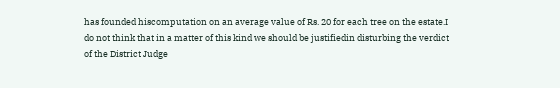has founded hiscomputation on an average value of Rs. 20 for each tree on the estate.I do not think that in a matter of this kind we should be justifiedin disturbing the verdict of the District Judge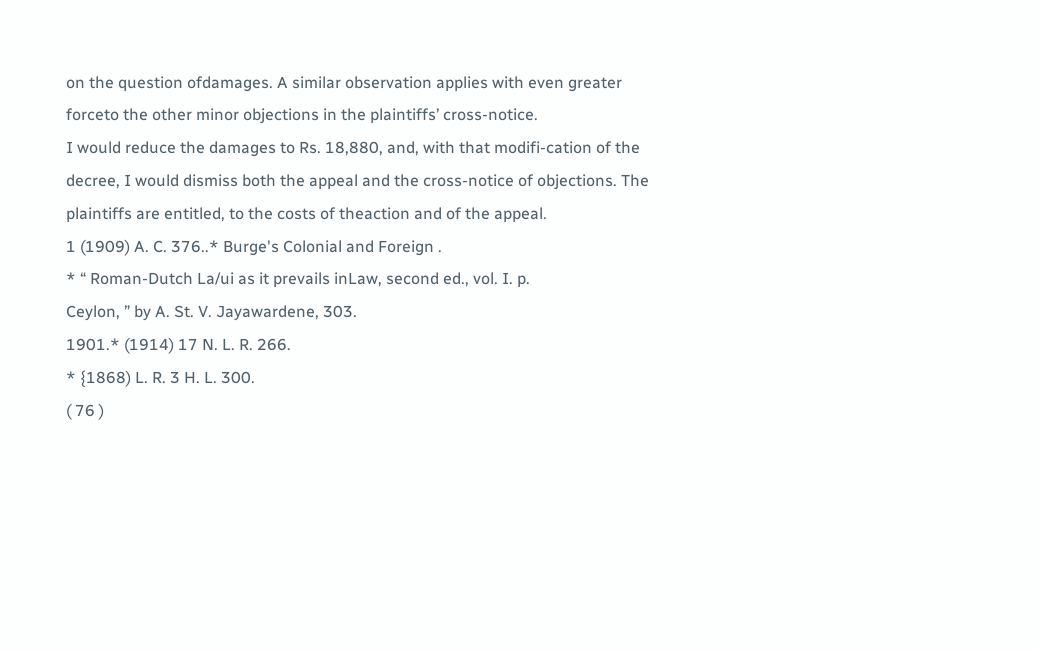on the question ofdamages. A similar observation applies with even greater forceto the other minor objections in the plaintiffs’ cross-notice.
I would reduce the damages to Rs. 18,880, and, with that modifi-cation of the decree, I would dismiss both the appeal and the cross-notice of objections. The plaintiffs are entitled, to the costs of theaction and of the appeal.
1 (1909) A. C. 376..* Burge's Colonial and Foreign .
* “ Roman-Dutch La/ui as it prevails inLaw, second ed., vol. I. p.
Ceylon, ” by A. St. V. Jayawardene, 303.
1901.* (1914) 17 N. L. R. 266.
* {1868) L. R. 3 H. L. 300.
( 76 )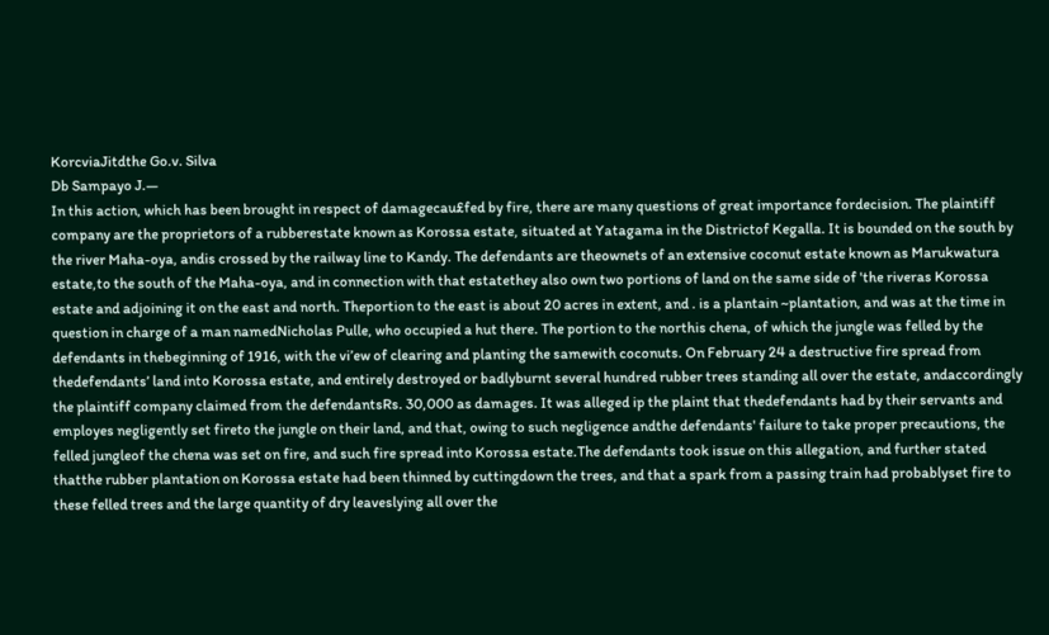KorcviaJitdthe Go.v. Silva
Db Sampayo J.—
In this action, which has been brought in respect of damagecau£fed by fire, there are many questions of great importance fordecision. The plaintiff company are the proprietors of a rubberestate known as Korossa estate, situated at Yatagama in the Districtof Kegalla. It is bounded on the south by the river Maha-oya, andis crossed by the railway line to Kandy. The defendants are theownets of an extensive coconut estate known as Marukwatura estate,to the south of the Maha-oya, and in connection with that estatethey also own two portions of land on the same side of 'the riveras Korossa estate and adjoining it on the east and north. Theportion to the east is about 20 acres in extent, and . is a plantain ~plantation, and was at the time in question in charge of a man namedNicholas Pulle, who occupied a hut there. The portion to the northis chena, of which the jungle was felled by the defendants in thebeginning of 1916, with the vi’ew of clearing and planting the samewith coconuts. On February 24 a destructive fire spread from thedefendants’ land into Korossa estate, and entirely destroyed or badlyburnt several hundred rubber trees standing all over the estate, andaccordingly the plaintiff company claimed from the defendantsRs. 30,000 as damages. It was alleged ip the plaint that thedefendants had by their servants and employes negligently set fireto the jungle on their land, and that, owing to such negligence andthe defendants' failure to take proper precautions, the felled jungleof the chena was set on fire, and such fire spread into Korossa estate.The defendants took issue on this allegation, and further stated thatthe rubber plantation on Korossa estate had been thinned by cuttingdown the trees, and that a spark from a passing train had probablyset fire to these felled trees and the large quantity of dry leaveslying all over the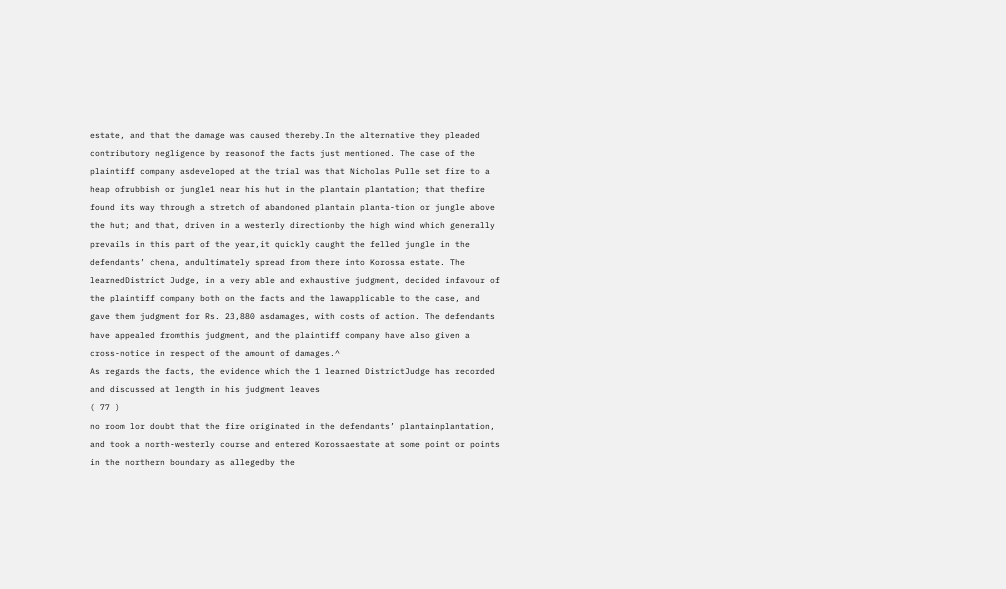estate, and that the damage was caused thereby.In the alternative they pleaded contributory negligence by reasonof the facts just mentioned. The case of the plaintiff company asdeveloped at the trial was that Nicholas Pulle set fire to a heap ofrubbish or jungle1 near his hut in the plantain plantation; that thefire found its way through a stretch of abandoned plantain planta-tion or jungle above the hut; and that, driven in a westerly directionby the high wind which generally prevails in this part of the year,it quickly caught the felled jungle in the defendants’ chena, andultimately spread from there into Korossa estate. The learnedDistrict Judge, in a very able and exhaustive judgment, decided infavour of the plaintiff company both on the facts and the lawapplicable to the case, and gave them judgment for Rs. 23,880 asdamages, with costs of action. The defendants have appealed fromthis judgment, and the plaintiff company have also given a cross-notice in respect of the amount of damages.^
As regards the facts, the evidence which the 1 learned DistrictJudge has recorded and discussed at length in his judgment leaves
( 77 )
no room lor doubt that the fire originated in the defendants’ plantainplantation, and took a north-westerly course and entered Korossaestate at some point or points in the northern boundary as allegedby the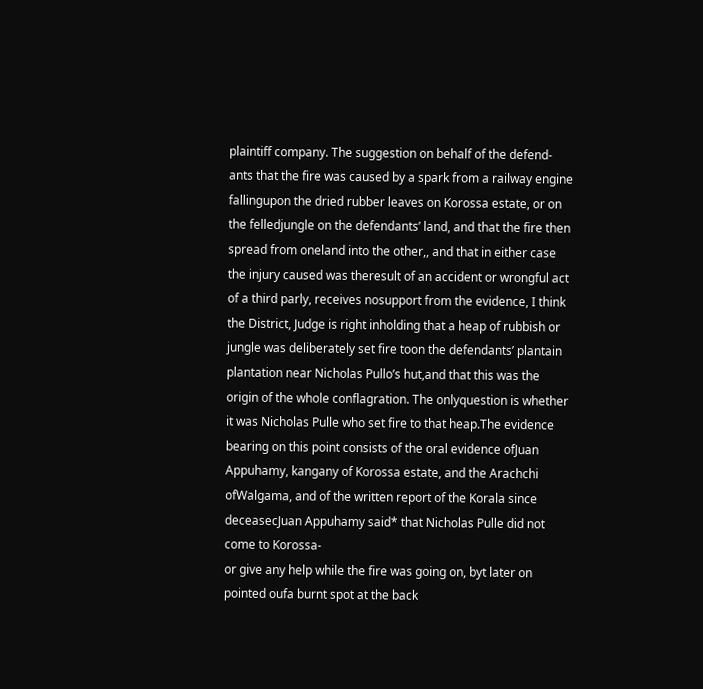plaintiff company. The suggestion on behalf of the defend-ants that the fire was caused by a spark from a railway engine fallingupon the dried rubber leaves on Korossa estate, or on the felledjungle on the defendants’ land, and that the fire then spread from oneland into the other,, and that in either case the injury caused was theresult of an accident or wrongful act of a third parly, receives nosupport from the evidence, I think the District, Judge is right inholding that a heap of rubbish or jungle was deliberately set fire toon the defendants’ plantain plantation near Nicholas Pullo’s hut,and that this was the origin of the whole conflagration. The onlyquestion is whether it was Nicholas Pulle who set fire to that heap.The evidence bearing on this point consists of the oral evidence ofJuan Appuhamy, kangany of Korossa estate, and the Arachchi ofWalgama, and of the written report of the Korala since deceasecJuan Appuhamy said* that Nicholas Pulle did not come to Korossa-
or give any help while the fire was going on, byt later on pointed oufa burnt spot at the back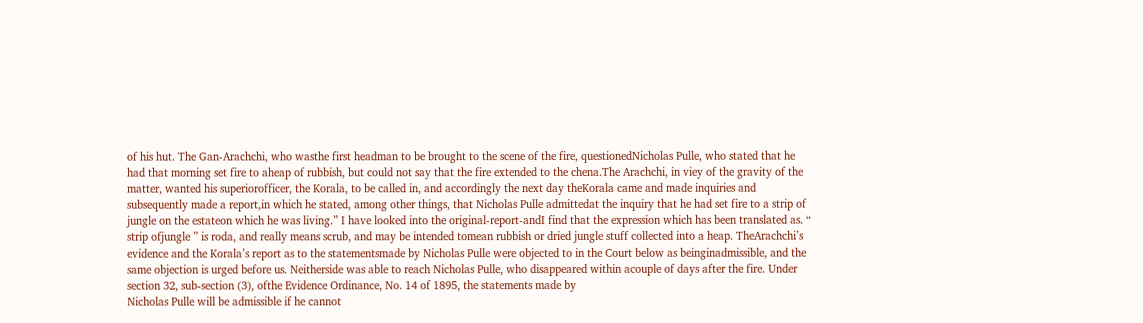of his hut. The Gan-Arachchi, who wasthe first headman to be brought to the scene of the fire, questionedNicholas Pulle, who stated that he had that morning set fire to aheap of rubbish, but could not say that the fire extended to the chena.The Arachchi, in viey of the gravity of the matter, wanted his superiorofficer, the Korala, to be called in, and accordingly the next day theKorala came and made inquiries and subsequently made a report,in which he stated, among other things, that Nicholas Pulle admittedat the inquiry that he had set fire to a strip of jungle on the estateon which he was living.” I have looked into the original-report-andI find that the expression which has been translated as. “ strip ofjungle ” is roda, and really means scrub, and may be intended tomean rubbish or dried jungle stuff collected into a heap. TheArachchi’s evidence and the Korala’s report as to the statementsmade by Nicholas Pulle were objected to in the Court below as beinginadmissible, and the same objection is urged before us. Neitherside was able to reach Nicholas Pulle, who disappeared within acouple of days after the fire. Under section 32, sub-section (3), ofthe Evidence Ordinance, No. 14 of 1895, the statements made by
Nicholas Pulle will be admissible if he cannot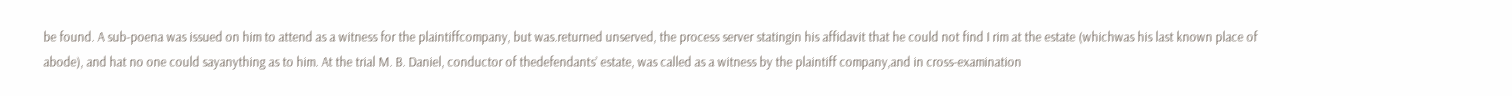be found. A sub-poena was issued on him to attend as a witness for the plaintiffcompany, but was.returned unserved, the process server statingin his affidavit that he could not find I rim at the estate (whichwas his last known place of abode), and hat no one could sayanything as to him. At the trial M. B. Daniel, conductor of thedefendants’ estate, was called as a witness by the plaintiff company,and in cross-examination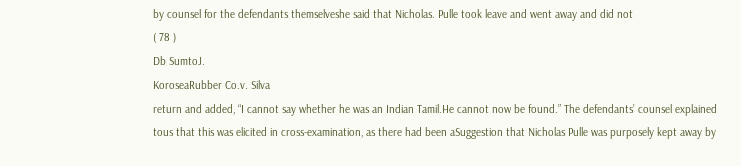by counsel for the defendants themselveshe said that Nicholas. Pulle took leave and went away and did not
( 78 )
Db SumtoJ.
KoroseaRubber Co.v. Silva
return and added, “I cannot say whether he was an Indian Tamil.He cannot now be found.” The defendants’ counsel explained tous that this was elicited in cross-examination, as there had been aSuggestion that Nicholas Pulle was purposely kept away by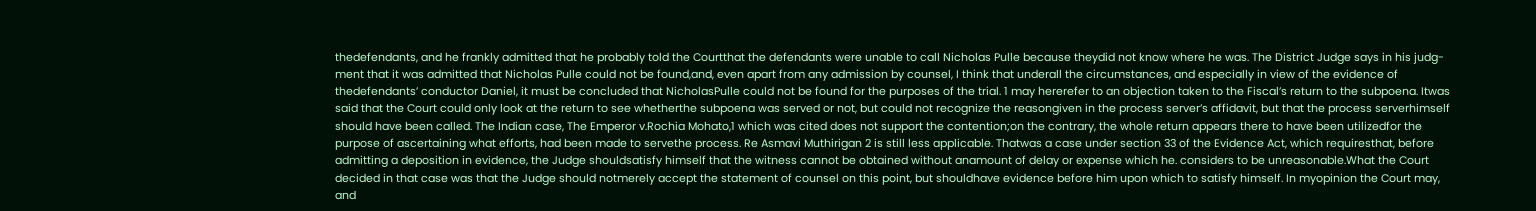thedefendants, and he frankly admitted that he probably told the Courtthat the defendants were unable to call Nicholas Pulle because theydid not know where he was. The District Judge says in his judg-ment that it was admitted that Nicholas Pulle could not be found,and, even apart from any admission by counsel, I think that underall the circumstances, and especially in view of the evidence of thedefendants’ conductor Daniel, it must be concluded that NicholasPulle could not be found for the purposes of the trial. 1 may hererefer to an objection taken to the Fiscal’s return to the subpoena. Itwas said that the Court could only look at the return to see whetherthe subpoena was served or not, but could not recognize the reasongiven in the process server’s affidavit, but that the process serverhimself should have been called. The Indian case, The Emperor v.Rochia Mohato,1 which was cited does not support the contention;on the contrary, the whole return appears there to have been utilizedfor the purpose of ascertaining what efforts, had been made to servethe process. Re Asmavi Muthirigan 2 is still less applicable. Thatwas a case under section 33 of the Evidence Act, which requiresthat, before admitting a deposition in evidence, the Judge shouldsatisfy himself that the witness cannot be obtained without anamount of delay or expense which he. considers to be unreasonable.What the Court decided in that case was that the Judge should notmerely accept the statement of counsel on this point, but shouldhave evidence before him upon which to satisfy himself. In myopinion the Court may, and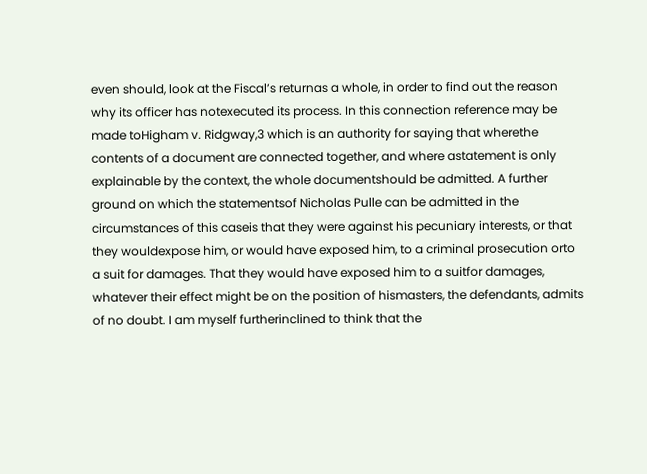even should, look at the Fiscal’s returnas a whole, in order to find out the reason why its officer has notexecuted its process. In this connection reference may be made toHigham v. Ridgway,3 which is an authority for saying that wherethe contents of a document are connected together, and where astatement is only explainable by the context, the whole documentshould be admitted. A further ground on which the statementsof Nicholas Pulle can be admitted in the circumstances of this caseis that they were against his pecuniary interests, or that they wouldexpose him, or would have exposed him, to a criminal prosecution orto a suit for damages. That they would have exposed him to a suitfor damages, whatever their effect might be on the position of hismasters, the defendants, admits of no doubt. I am myself furtherinclined to think that the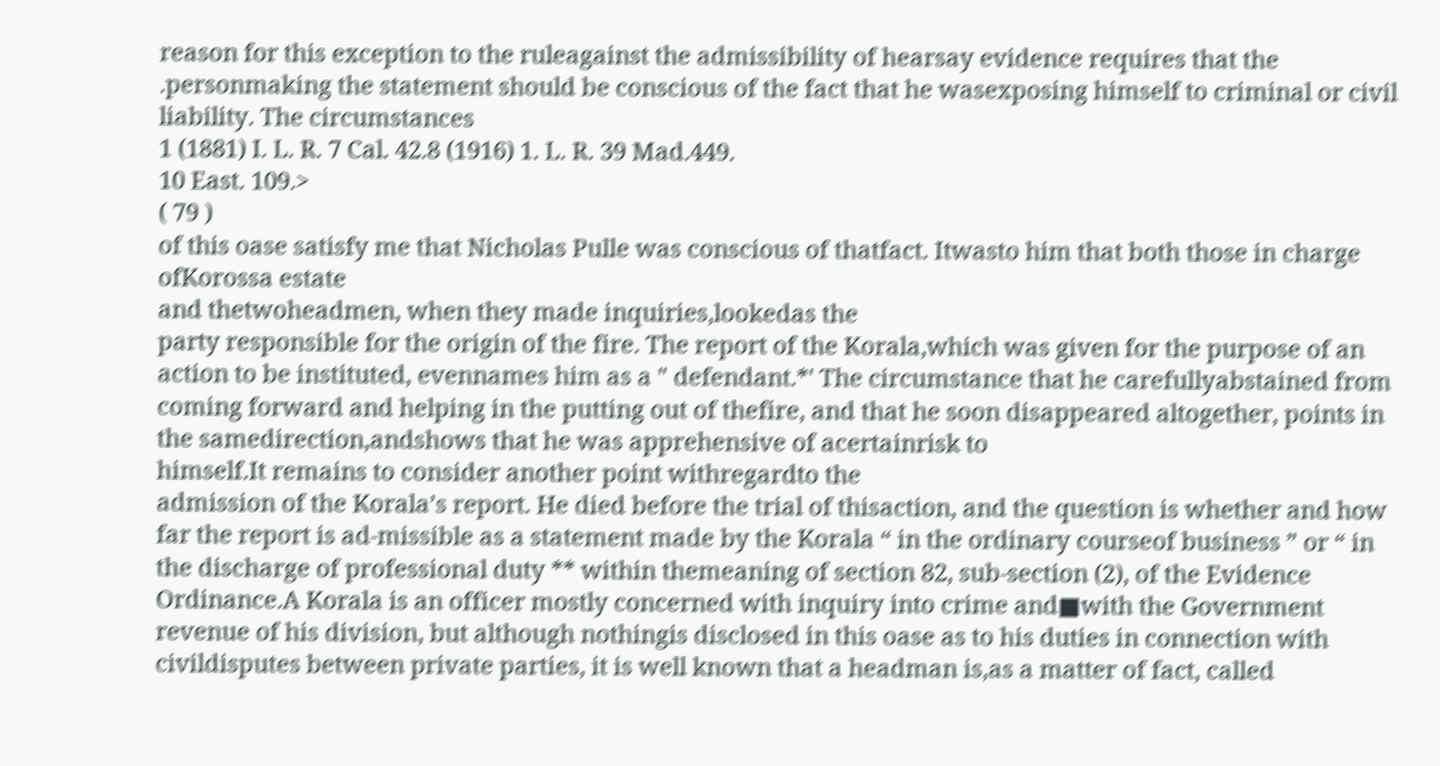reason for this exception to the ruleagainst the admissibility of hearsay evidence requires that the .personmaking the statement should be conscious of the fact that he wasexposing himself to criminal or civil liability. The circumstances
1 (1881) I. L. R. 7 Cal. 42.8 (1916) 1. L. R. 39 Mad.449.
10 East. 109.>
( 79 )
of this oase satisfy me that Nicholas Pulle was conscious of thatfact. Itwasto him that both those in charge ofKorossa estate
and thetwoheadmen, when they made inquiries,lookedas the
party responsible for the origin of the fire. The report of the Korala,which was given for the purpose of an action to be instituted, evennames him as a " defendant.*' The circumstance that he carefullyabstained from coming forward and helping in the putting out of thefire, and that he soon disappeared altogether, points in the samedirection,andshows that he was apprehensive of acertainrisk to
himself.It remains to consider another point withregardto the
admission of the Korala’s report. He died before the trial of thisaction, and the question is whether and how far the report is ad-missible as a statement made by the Korala “ in the ordinary courseof business ” or “ in the discharge of professional duty ** within themeaning of section 82, sub-section (2), of the Evidence Ordinance.A Korala is an officer mostly concerned with inquiry into crime and■with the Government revenue of his division, but although nothingis disclosed in this oase as to his duties in connection with civildisputes between private parties, it is well known that a headman is,as a matter of fact, called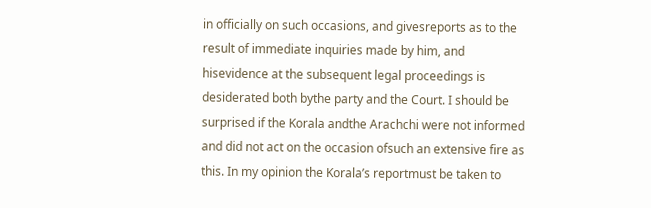in officially on such occasions, and givesreports as to the result of immediate inquiries made by him, and hisevidence at the subsequent legal proceedings is desiderated both bythe party and the Court. I should be surprised if the Korala andthe Arachchi were not informed and did not act on the occasion ofsuch an extensive fire as this. In my opinion the Korala’s reportmust be taken to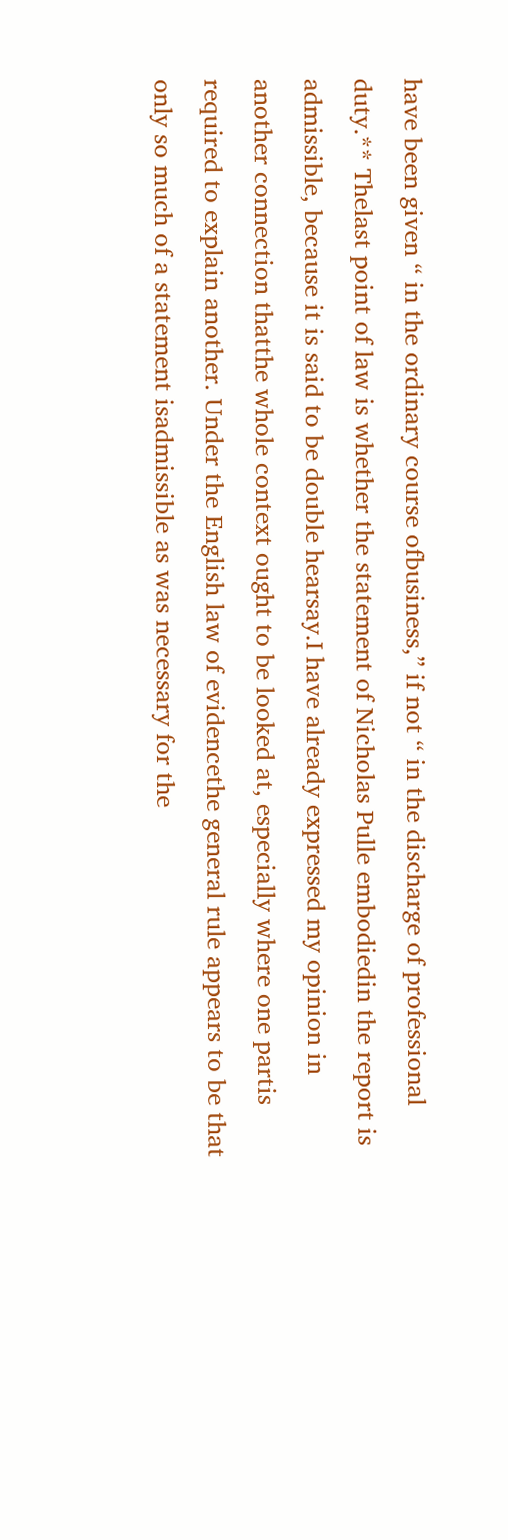have been given “ in the ordinary course ofbusiness,” if not “ in the discharge of professional duty.** Thelast point of law is whether the statement of Nicholas Pulle embodiedin the report is admissible, because it is said to be double hearsay.I have already expressed my opinion in another connection thatthe whole context ought to be looked at, especially where one partis required to explain another. Under the English law of evidencethe general rule appears to be that only so much of a statement isadmissible as was necessary for the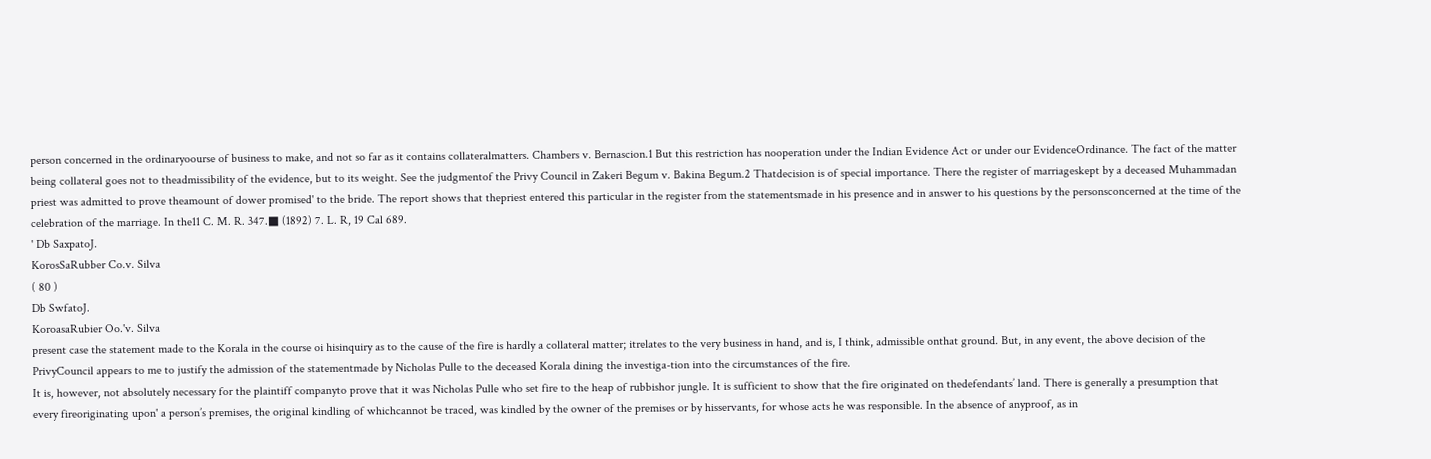person concerned in the ordinaryoourse of business to make, and not so far as it contains collateralmatters. Chambers v. Bernascion.1 But this restriction has nooperation under the Indian Evidence Act or under our EvidenceOrdinance. The fact of the matter being collateral goes not to theadmissibility of the evidence, but to its weight. See the judgmentof the Privy Council in Zakeri Begum v. Bakina Begum.2 Thatdecision is of special importance. There the register of marriageskept by a deceased Muhammadan priest was admitted to prove theamount of dower promised' to the bride. The report shows that thepriest entered this particular in the register from the statementsmade in his presence and in answer to his questions by the personsconcerned at the time of the celebration of the marriage. In the11 C. M. R. 347.■ (1892) 7. L. R, 19 Cal 689.
' Db SaxpatoJ.
KorosSaRubber Co.v. Silva
( 80 )
Db SwfatoJ.
KoroasaRubier Oo.'v. Silva
present case the statement made to the Korala in the course oi hisinquiry as to the cause of the fire is hardly a collateral matter; itrelates to the very business in hand, and is, I think, admissible onthat ground. But, in any event, the above decision of the PrivyCouncil appears to me to justify the admission of the statementmade by Nicholas Pulle to the deceased Korala dining the investiga-tion into the circumstances of the fire.
It is, however, not absolutely necessary for the plaintiff companyto prove that it was Nicholas Pulle who set fire to the heap of rubbishor jungle. It is sufficient to show that the fire originated on thedefendants’ land. There is generally a presumption that every fireoriginating upon' a person’s premises, the original kindling of whichcannot be traced, was kindled by the owner of the premises or by hisservants, for whose acts he was responsible. In the absence of anyproof, as in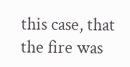this case, that the fire was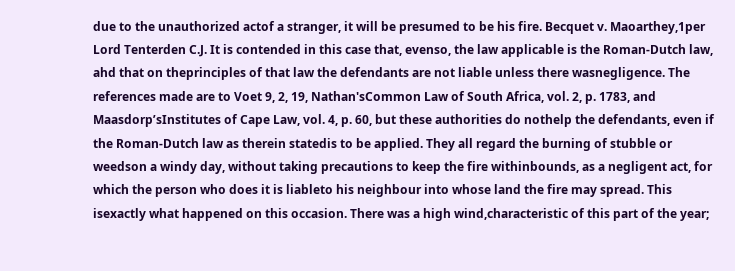due to the unauthorized actof a stranger, it will be presumed to be his fire. Becquet v. Maoarthey,1per Lord Tenterden C.J. It is contended in this case that, evenso, the law applicable is the Roman-Dutch law, ahd that on theprinciples of that law the defendants are not liable unless there wasnegligence. The references made are to Voet 9, 2, 19, Nathan'sCommon Law of South Africa, vol. 2, p. 1783, and Maasdorp’sInstitutes of Cape Law, vol. 4, p. 60, but these authorities do nothelp the defendants, even if the Roman-Dutch law as therein statedis to be applied. They all regard the burning of stubble or weedson a windy day, without taking precautions to keep the fire withinbounds, as a negligent act, for which the person who does it is liableto his neighbour into whose land the fire may spread. This isexactly what happened on this occasion. There was a high wind,characteristic of this part of the year;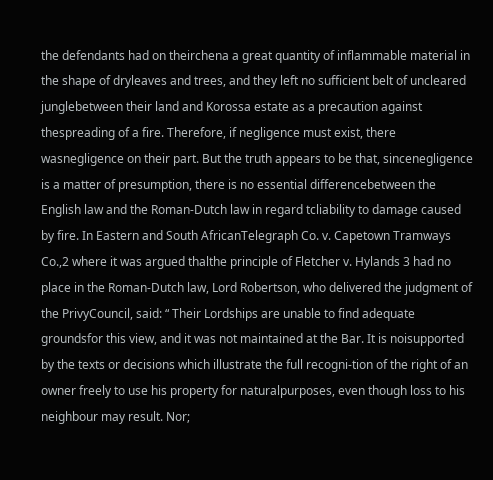the defendants had on theirchena a great quantity of inflammable material in the shape of dryleaves and trees, and they left no sufficient belt of uncleared junglebetween their land and Korossa estate as a precaution against thespreading of a fire. Therefore, if negligence must exist, there wasnegligence on their part. But the truth appears to be that, sincenegligence is a matter of presumption, there is no essential differencebetween the English law and the Roman-Dutch law in regard tcliability to damage caused by fire. In Eastern and South AfricanTelegraph Co. v. Capetown Tramways Co.,2 where it was argued thalthe principle of Fletcher v. Hylands 3 had no place in the Roman-Dutch law, Lord Robertson, who delivered the judgment of the PrivyCouncil, said: “ Their Lordships are unable to find adequate groundsfor this view, and it was not maintained at the Bar. It is noisupported by the texts or decisions which illustrate the full recogni-tion of the right of an owner freely to use his property for naturalpurposes, even though loss to his neighbour may result. Nor;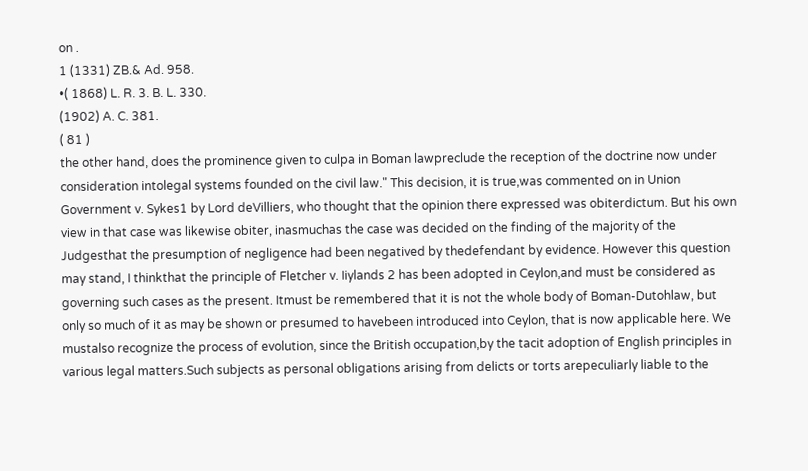on .
1 (1331) ZB.& Ad. 958.
•( 1868) L. R. 3. B. L. 330.
(1902) A. C. 381.
( 81 )
the other hand, does the prominence given to culpa in Boman lawpreclude the reception of the doctrine now under consideration intolegal systems founded on the civil law." This decision, it is true,was commented on in Union Government v. Sykes1 by Lord deVilliers, who thought that the opinion there expressed was obiterdictum. But his own view in that case was likewise obiter, inasmuchas the case was decided on the finding of the majority of the Judgesthat the presumption of negligence had been negatived by thedefendant by evidence. However this question may stand, I thinkthat the principle of Fletcher v. Iiylands 2 has been adopted in Ceylon,and must be considered as governing such cases as the present. Itmust be remembered that it is not the whole body of Boman-Dutohlaw, but only so much of it as may be shown or presumed to havebeen introduced into Ceylon, that is now applicable here. We mustalso recognize the process of evolution, since the British occupation,by the tacit adoption of English principles in various legal matters.Such subjects as personal obligations arising from delicts or torts arepeculiarly liable to the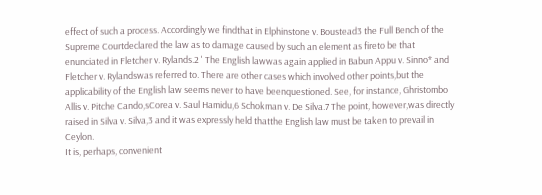effect of such a process. Accordingly we findthat in Elphinstone v. Boustead3 the Full Bench of the Supreme Courtdeclared the law as to damage caused by such an element as fireto be that enunciated in Fletcher v. Rylands.2 ' The English lawwas again applied in Babun Appu v. Sinno* and Fletcher v. Rylandswas referred to. There are other cases which involved other points,but the applicability of the English law seems never to have beenquestioned. See, for instance, Ghristombo Allis v. Pitche Cando,sCorea v. Saul Hamidu,6 Schokman v. De Silva.7 The point, however,was directly raised in Silva v. Silva,3 and it was expressly held thatthe English law must be taken to prevail in Ceylon.
It is, perhaps, convenient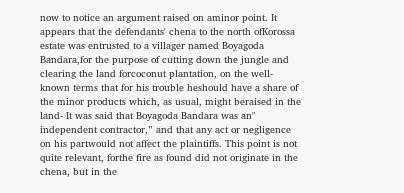now to notice an argument raised on aminor point. It appears that the defendants' chena to the north ofKorossa estate was entrusted to a villager named Boyagoda Bandara,for the purpose of cutting down the jungle and clearing the land forcoconut plantation, on the well-known terms that for his trouble heshould have a share of the minor products which, as usual, might beraised in the land- It was said that Boyagoda Bandara was an" independent contractor,” and that any act or negligence on his partwould not affect the plaintiffs. This point is not quite relevant, forthe fire as found did not originate in the chena, but in the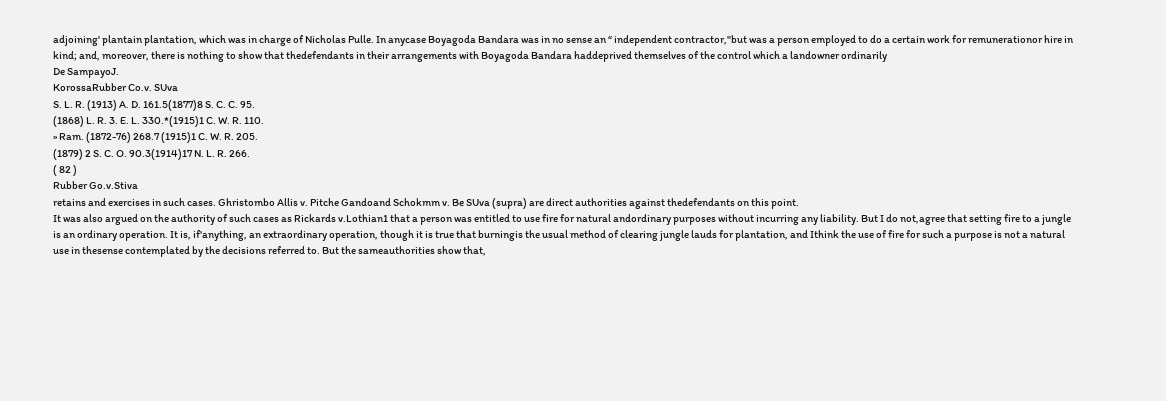adjoining' plantain plantation, which was in charge of Nicholas Pulle. In anycase Boyagoda Bandara was in no sense an “ independent contractor,"but was a person employed to do a certain work for remunerationor hire in kind; and, moreover, there is nothing to show that thedefendants in their arrangements with Boyagoda Bandara haddeprived themselves of the control which a landowner ordinarily
De SampayoJ.
KorossaRubber Co.v. SUva
S. L. R. (1913) A. D. 161.5(1877)8 S. C. C. 95.
(1868) L. R. 3. E. L. 330.*(1915)1 C. W. R. 110.
» Ram. (1872-76) 268.7 (1915)1 C. W. R. 205.
(1879) 2 S. C. O. 90.3(1914)17 N. L. R. 266.
( 82 )
Rubber Go.v.Stiva
retains and exercises in such cases. Ghristombo Allis v. Pitche Gandoand Schokmm v. Be SUva (supra) are direct authorities against thedefendants on this point.
It was also argued on the authority of such cases as Rickards v.Lothian1 that a person was entitled to use fire for natural andordinary purposes without incurring any liability. But I do not,agree that setting fire to a jungle is an ordinary operation. It is, if'anything, an extraordinary operation, though it is true that burningis the usual method of clearing jungle lauds for plantation, and Ithink the use of fire for such a purpose is not a natural use in thesense contemplated by the decisions referred to. But the sameauthorities show that,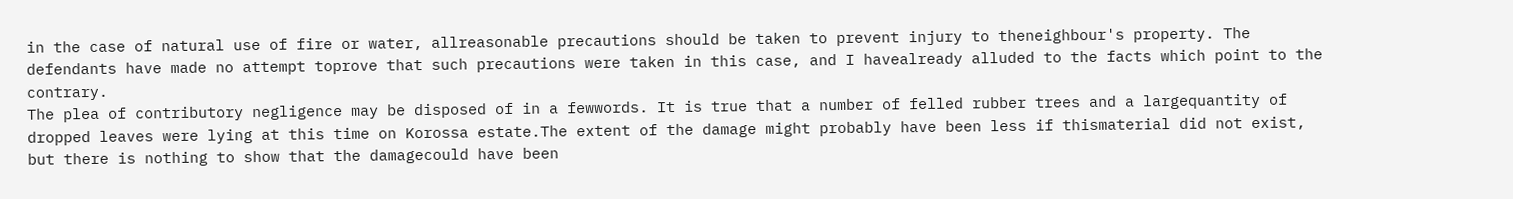in the case of natural use of fire or water, allreasonable precautions should be taken to prevent injury to theneighbour's property. The defendants have made no attempt toprove that such precautions were taken in this case, and I havealready alluded to the facts which point to the contrary.
The plea of contributory negligence may be disposed of in a fewwords. It is true that a number of felled rubber trees and a largequantity of dropped leaves were lying at this time on Korossa estate.The extent of the damage might probably have been less if thismaterial did not exist, but there is nothing to show that the damagecould have been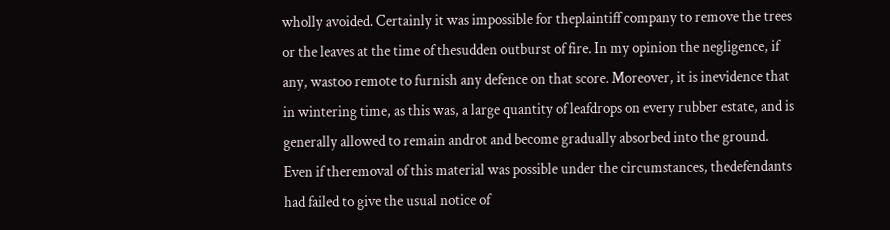wholly avoided. Certainly it was impossible for theplaintiff company to remove the trees or the leaves at the time of thesudden outburst of fire. In my opinion the negligence, if any, wastoo remote to furnish any defence on that score. Moreover, it is inevidence that in wintering time, as this was, a large quantity of leafdrops on every rubber estate, and is generally allowed to remain androt and become gradually absorbed into the ground. Even if theremoval of this material was possible under the circumstances, thedefendants had failed to give the usual notice of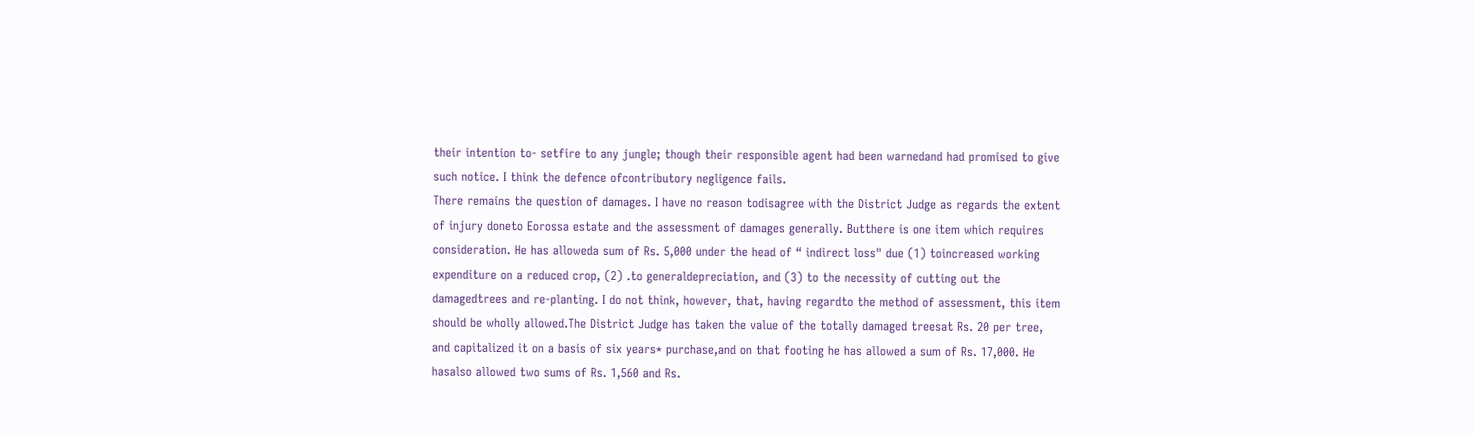their intention to- setfire to any jungle; though their responsible agent had been warnedand had promised to give such notice. I think the defence ofcontributory negligence fails.
There remains the question of damages. I have no reason todisagree with the District Judge as regards the extent of injury doneto Eorossa estate and the assessment of damages generally. Butthere is one item which requires consideration. He has alloweda sum of Rs. 5,000 under the head of “ indirect loss" due (1) toincreased working expenditure on a reduced crop, (2) .to generaldepreciation, and (3) to the necessity of cutting out the damagedtrees and re-planting. I do not think, however, that, having regardto the method of assessment, this item should be wholly allowed.The District Judge has taken the value of the totally damaged treesat Rs. 20 per tree, and capitalized it on a basis of six years* purchase,and on that footing he has allowed a sum of Rs. 17,000. He hasalso allowed two sums of Rs. 1,560 and Rs.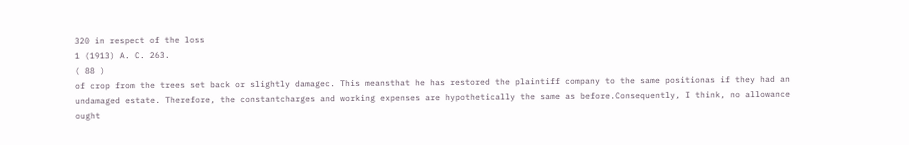320 in respect of the loss
1 (1913) A. C. 263.
( 88 )
of crop from the trees set back or slightly damagec. This meansthat he has restored the plaintiff company to the same positionas if they had an undamaged estate. Therefore, the constantcharges and working expenses are hypothetically the same as before.Consequently, I think, no allowance ought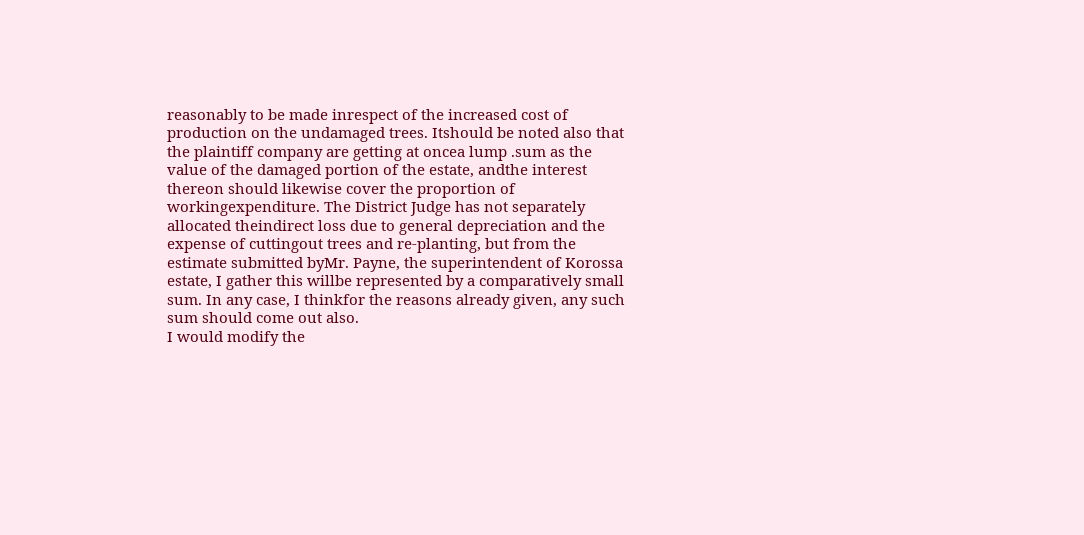reasonably to be made inrespect of the increased cost of production on the undamaged trees. Itshould be noted also that the plaintiff company are getting at oncea lump .sum as the value of the damaged portion of the estate, andthe interest thereon should likewise cover the proportion of workingexpenditure. The District Judge has not separately allocated theindirect loss due to general depreciation and the expense of cuttingout trees and re-planting, but from the estimate submitted byMr. Payne, the superintendent of Korossa estate, I gather this willbe represented by a comparatively small sum. In any case, I thinkfor the reasons already given, any such sum should come out also.
I would modify the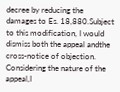decree by reducing the damages to Es. 18,880.Subject to this modification, I would dismiss both the appeal andthe cross-notice of objection. Considering the nature of the appeal,I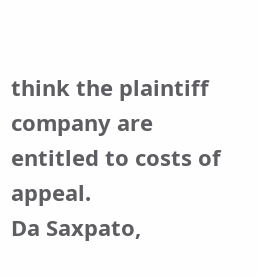think the plaintiff company are entitled to costs of appeal.
Da Saxpato,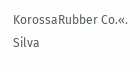KorossaRubber Co.«. Silva